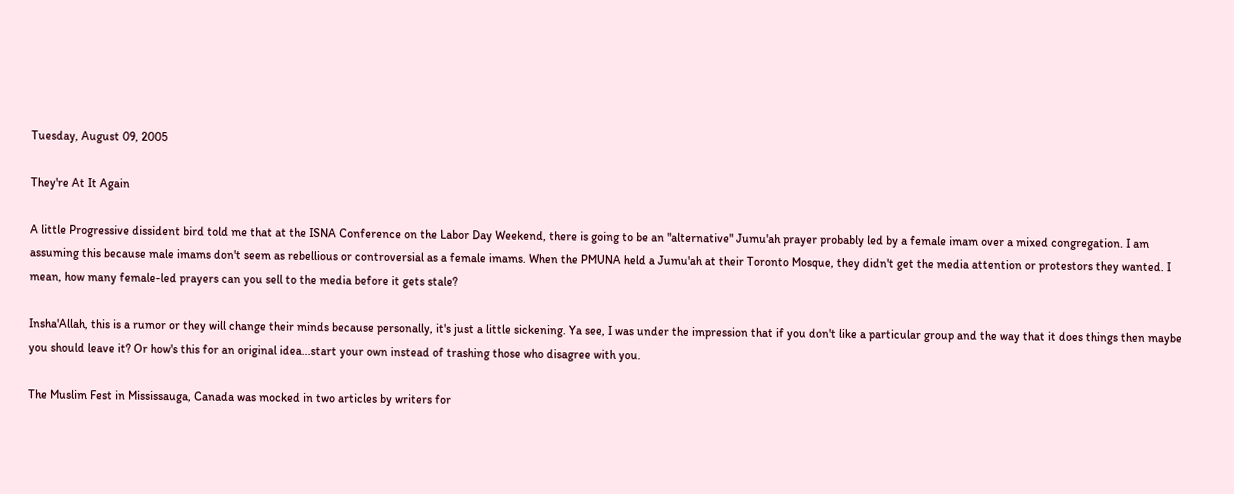Tuesday, August 09, 2005

They're At It Again

A little Progressive dissident bird told me that at the ISNA Conference on the Labor Day Weekend, there is going to be an "alternative" Jumu'ah prayer probably led by a female imam over a mixed congregation. I am assuming this because male imams don't seem as rebellious or controversial as a female imams. When the PMUNA held a Jumu'ah at their Toronto Mosque, they didn't get the media attention or protestors they wanted. I mean, how many female-led prayers can you sell to the media before it gets stale?

Insha'Allah, this is a rumor or they will change their minds because personally, it's just a little sickening. Ya see, I was under the impression that if you don't like a particular group and the way that it does things then maybe you should leave it? Or how's this for an original idea...start your own instead of trashing those who disagree with you.

The Muslim Fest in Mississauga, Canada was mocked in two articles by writers for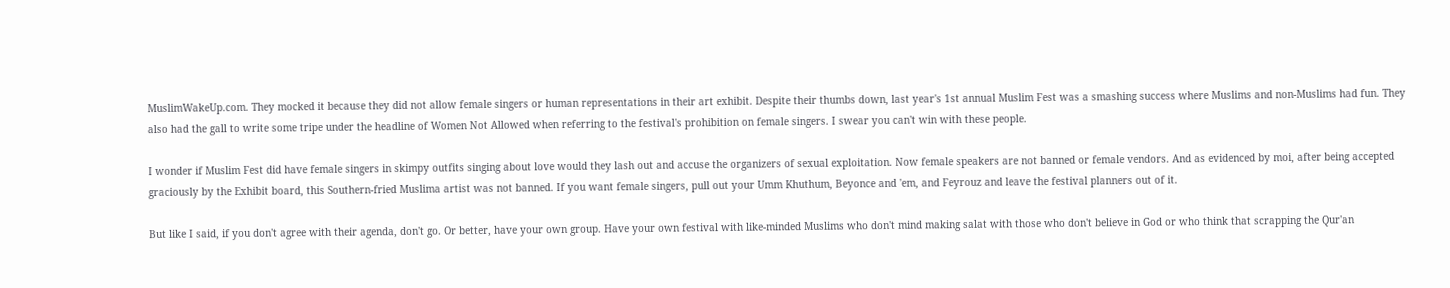MuslimWakeUp.com. They mocked it because they did not allow female singers or human representations in their art exhibit. Despite their thumbs down, last year's 1st annual Muslim Fest was a smashing success where Muslims and non-Muslims had fun. They also had the gall to write some tripe under the headline of Women Not Allowed when referring to the festival's prohibition on female singers. I swear you can't win with these people.

I wonder if Muslim Fest did have female singers in skimpy outfits singing about love would they lash out and accuse the organizers of sexual exploitation. Now female speakers are not banned or female vendors. And as evidenced by moi, after being accepted graciously by the Exhibit board, this Southern-fried Muslima artist was not banned. If you want female singers, pull out your Umm Khuthum, Beyonce and 'em, and Feyrouz and leave the festival planners out of it.

But like I said, if you don't agree with their agenda, don't go. Or better, have your own group. Have your own festival with like-minded Muslims who don't mind making salat with those who don't believe in God or who think that scrapping the Qur'an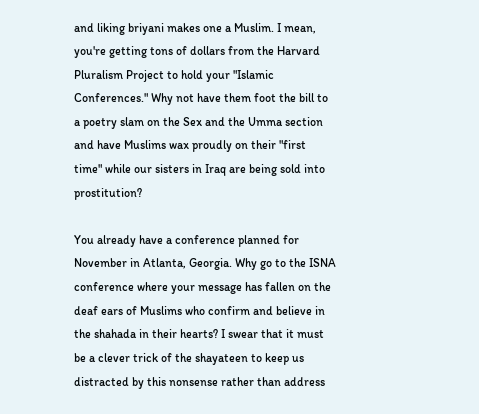and liking briyani makes one a Muslim. I mean, you're getting tons of dollars from the Harvard Pluralism Project to hold your "Islamic Conferences." Why not have them foot the bill to a poetry slam on the Sex and the Umma section and have Muslims wax proudly on their "first time" while our sisters in Iraq are being sold into prostitution?

You already have a conference planned for November in Atlanta, Georgia. Why go to the ISNA conference where your message has fallen on the deaf ears of Muslims who confirm and believe in the shahada in their hearts? I swear that it must be a clever trick of the shayateen to keep us distracted by this nonsense rather than address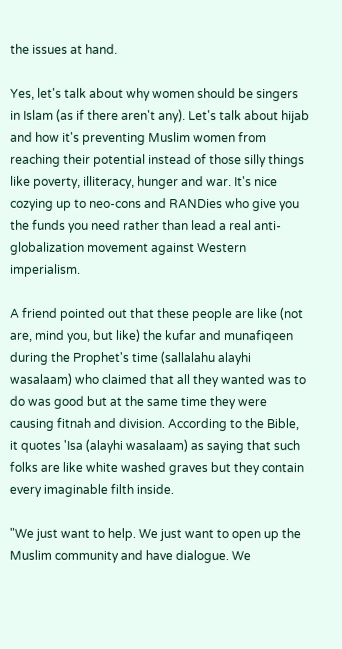the issues at hand.

Yes, let's talk about why women should be singers in Islam (as if there aren't any). Let's talk about hijab and how it's preventing Muslim women from reaching their potential instead of those silly things like poverty, illiteracy, hunger and war. It's nice cozying up to neo-cons and RANDies who give you the funds you need rather than lead a real anti-globalization movement against Western imperialism.

A friend pointed out that these people are like (not are, mind you, but like) the kufar and munafiqeen during the Prophet's time (sallalahu alayhi wasalaam) who claimed that all they wanted was to do was good but at the same time they were causing fitnah and division. According to the Bible, it quotes 'Isa (alayhi wasalaam) as saying that such folks are like white washed graves but they contain every imaginable filth inside.

"We just want to help. We just want to open up the Muslim community and have dialogue. We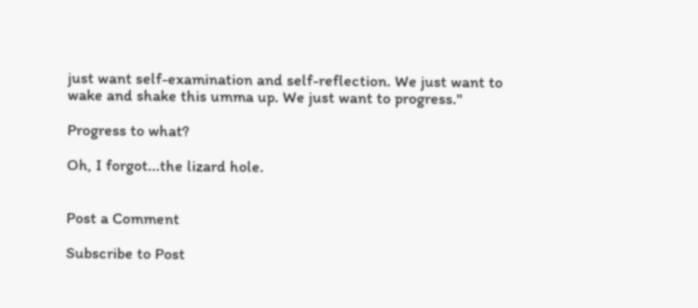just want self-examination and self-reflection. We just want to wake and shake this umma up. We just want to progress."

Progress to what?

Oh, I forgot...the lizard hole.


Post a Comment

Subscribe to Post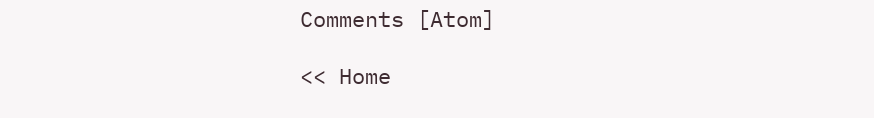Comments [Atom]

<< Home